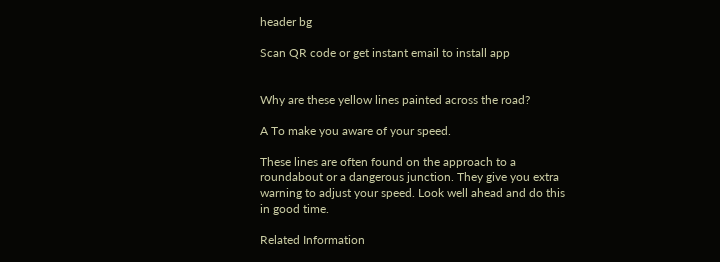header bg

Scan QR code or get instant email to install app


Why are these yellow lines painted across the road?

A To make you aware of your speed.

These lines are often found on the approach to a roundabout or a dangerous junction. They give you extra warning to adjust your speed. Look well ahead and do this in good time.

Related Information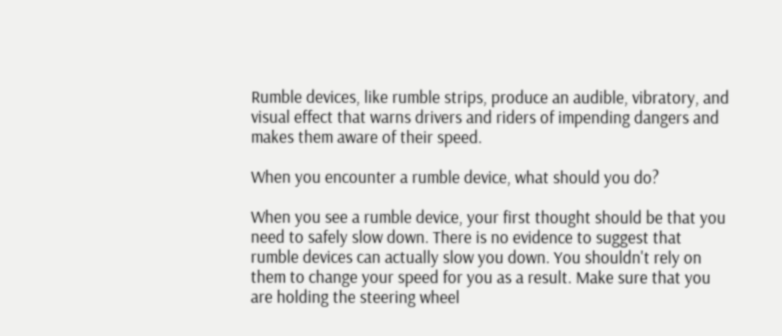Rumble devices, like rumble strips, produce an audible, vibratory, and visual effect that warns drivers and riders of impending dangers and makes them aware of their speed.

When you encounter a rumble device, what should you do?

When you see a rumble device, your first thought should be that you need to safely slow down. There is no evidence to suggest that rumble devices can actually slow you down. You shouldn't rely on them to change your speed for you as a result. Make sure that you are holding the steering wheel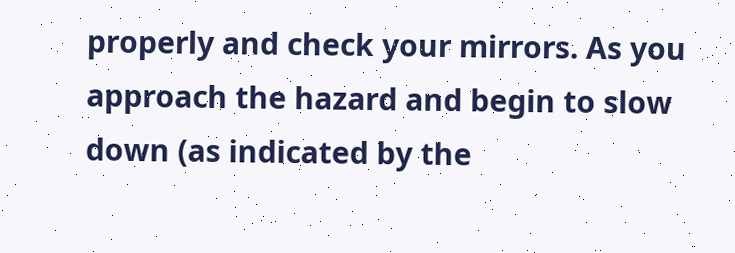properly and check your mirrors. As you approach the hazard and begin to slow down (as indicated by the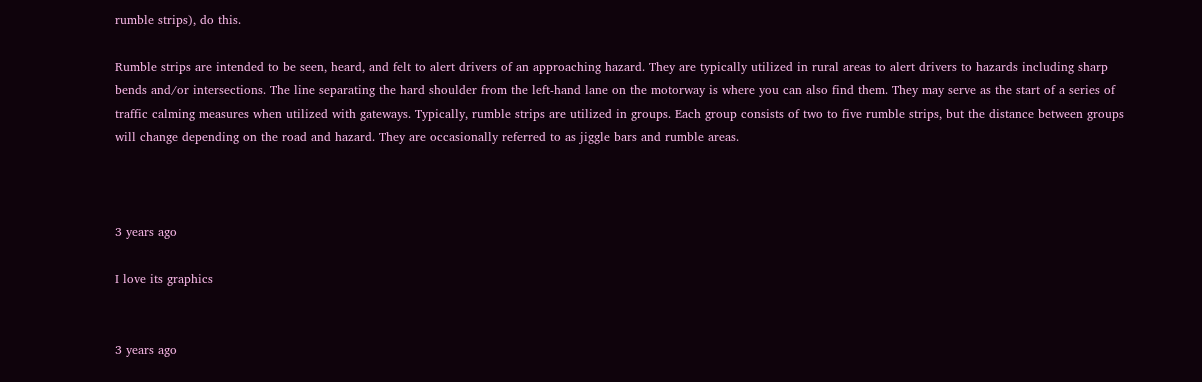rumble strips), do this.

Rumble strips are intended to be seen, heard, and felt to alert drivers of an approaching hazard. They are typically utilized in rural areas to alert drivers to hazards including sharp bends and/or intersections. The line separating the hard shoulder from the left-hand lane on the motorway is where you can also find them. They may serve as the start of a series of traffic calming measures when utilized with gateways. Typically, rumble strips are utilized in groups. Each group consists of two to five rumble strips, but the distance between groups will change depending on the road and hazard. They are occasionally referred to as jiggle bars and rumble areas.



3 years ago

I love its graphics


3 years ago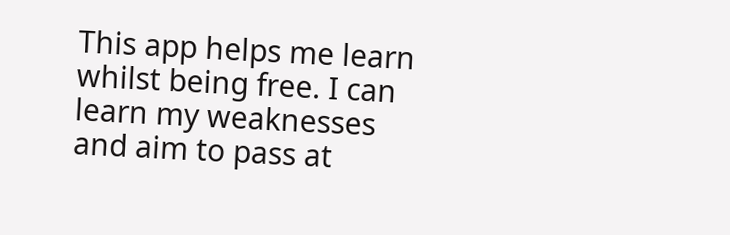This app helps me learn whilst being free. I can learn my weaknesses and aim to pass at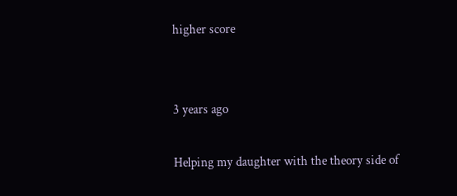higher score


3 years ago

Helping my daughter with the theory side of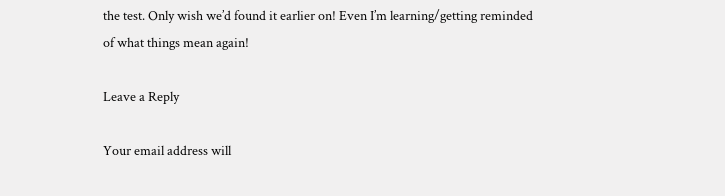the test. Only wish we’d found it earlier on! Even I’m learning/getting reminded of what things mean again!

Leave a Reply

Your email address will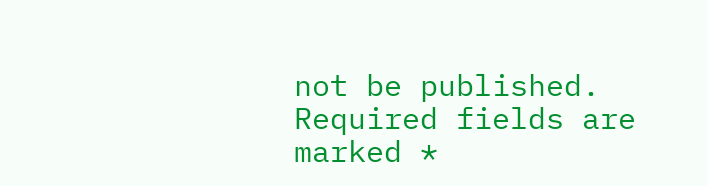not be published. Required fields are marked *